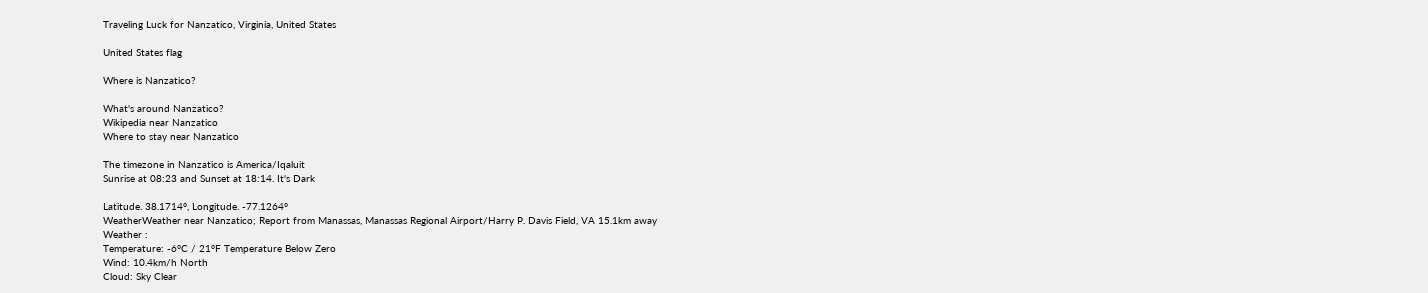Traveling Luck for Nanzatico, Virginia, United States

United States flag

Where is Nanzatico?

What's around Nanzatico?
Wikipedia near Nanzatico
Where to stay near Nanzatico

The timezone in Nanzatico is America/Iqaluit
Sunrise at 08:23 and Sunset at 18:14. It's Dark

Latitude. 38.1714°, Longitude. -77.1264°
WeatherWeather near Nanzatico; Report from Manassas, Manassas Regional Airport/Harry P. Davis Field, VA 15.1km away
Weather :
Temperature: -6°C / 21°F Temperature Below Zero
Wind: 10.4km/h North
Cloud: Sky Clear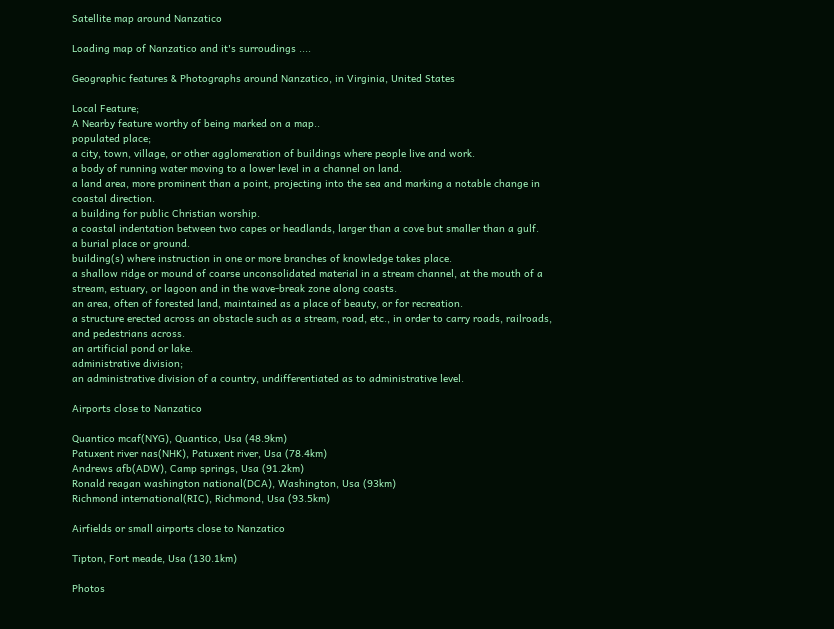Satellite map around Nanzatico

Loading map of Nanzatico and it's surroudings ....

Geographic features & Photographs around Nanzatico, in Virginia, United States

Local Feature;
A Nearby feature worthy of being marked on a map..
populated place;
a city, town, village, or other agglomeration of buildings where people live and work.
a body of running water moving to a lower level in a channel on land.
a land area, more prominent than a point, projecting into the sea and marking a notable change in coastal direction.
a building for public Christian worship.
a coastal indentation between two capes or headlands, larger than a cove but smaller than a gulf.
a burial place or ground.
building(s) where instruction in one or more branches of knowledge takes place.
a shallow ridge or mound of coarse unconsolidated material in a stream channel, at the mouth of a stream, estuary, or lagoon and in the wave-break zone along coasts.
an area, often of forested land, maintained as a place of beauty, or for recreation.
a structure erected across an obstacle such as a stream, road, etc., in order to carry roads, railroads, and pedestrians across.
an artificial pond or lake.
administrative division;
an administrative division of a country, undifferentiated as to administrative level.

Airports close to Nanzatico

Quantico mcaf(NYG), Quantico, Usa (48.9km)
Patuxent river nas(NHK), Patuxent river, Usa (78.4km)
Andrews afb(ADW), Camp springs, Usa (91.2km)
Ronald reagan washington national(DCA), Washington, Usa (93km)
Richmond international(RIC), Richmond, Usa (93.5km)

Airfields or small airports close to Nanzatico

Tipton, Fort meade, Usa (130.1km)

Photos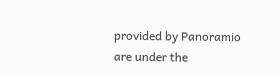provided by Panoramio are under the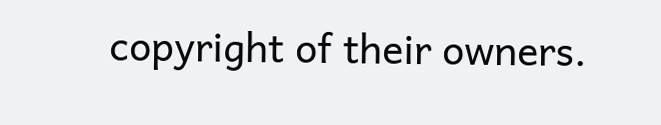copyright of their owners.